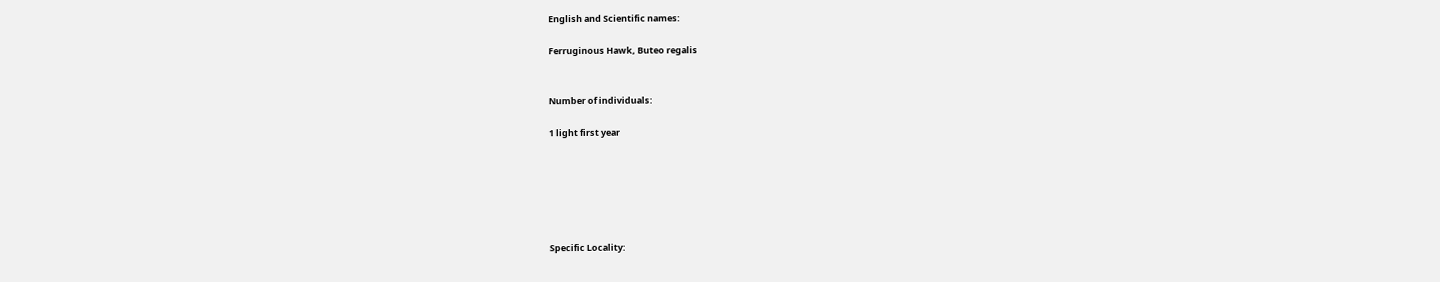English and Scientific names:

Ferruginous Hawk, Buteo regalis


Number of individuals:

1 light first year






Specific Locality: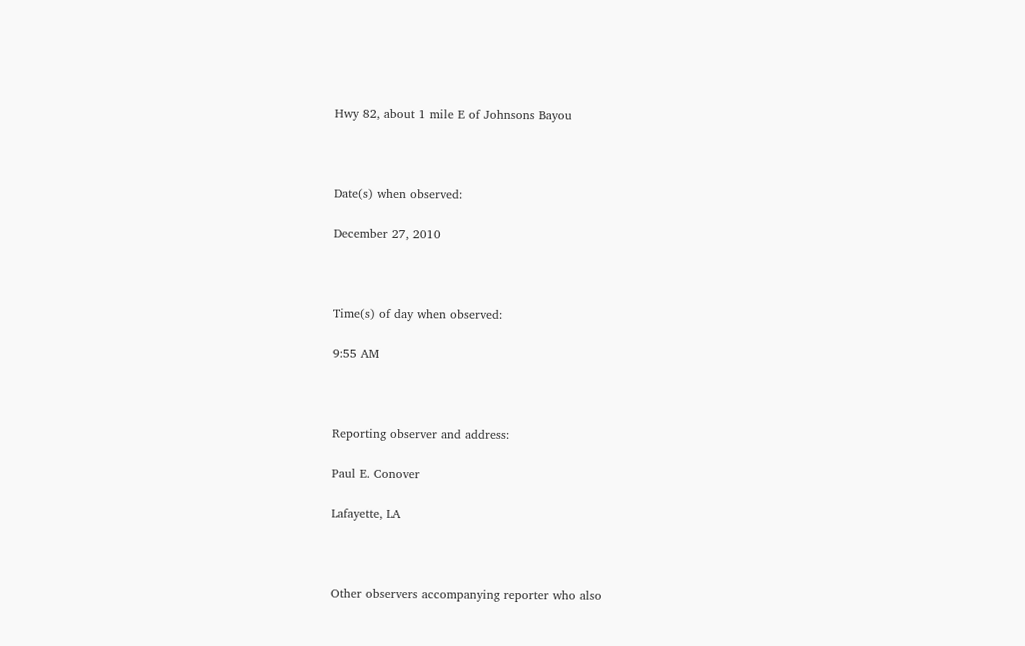Hwy 82, about 1 mile E of Johnsons Bayou



Date(s) when observed:

December 27, 2010



Time(s) of day when observed:

9:55 AM



Reporting observer and address:

Paul E. Conover

Lafayette, LA



Other observers accompanying reporter who also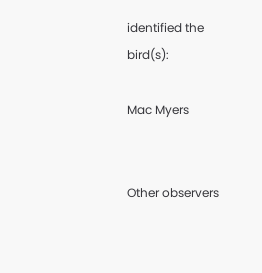identified the bird(s):

Mac Myers


Other observers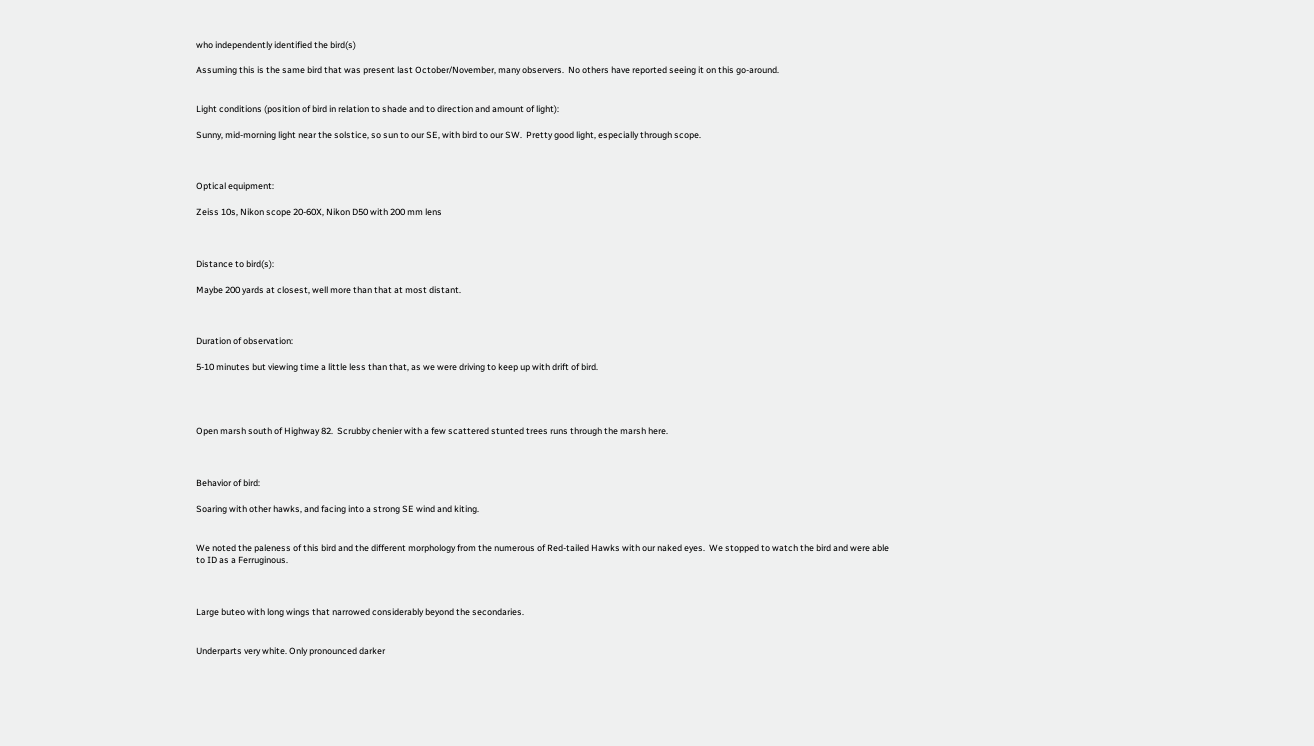who independently identified the bird(s)

Assuming this is the same bird that was present last October/November, many observers.  No others have reported seeing it on this go-around.


Light conditions (position of bird in relation to shade and to direction and amount of light):

Sunny, mid-morning light near the solstice, so sun to our SE, with bird to our SW.  Pretty good light, especially through scope.



Optical equipment:

Zeiss 10s, Nikon scope 20-60X, Nikon D50 with 200 mm lens



Distance to bird(s):

Maybe 200 yards at closest, well more than that at most distant.



Duration of observation:

5-10 minutes but viewing time a little less than that, as we were driving to keep up with drift of bird.




Open marsh south of Highway 82.  Scrubby chenier with a few scattered stunted trees runs through the marsh here.



Behavior of bird:

Soaring with other hawks, and facing into a strong SE wind and kiting.


We noted the paleness of this bird and the different morphology from the numerous of Red-tailed Hawks with our naked eyes.  We stopped to watch the bird and were able to ID as a Ferruginous.



Large buteo with long wings that narrowed considerably beyond the secondaries.


Underparts very white. Only pronounced darker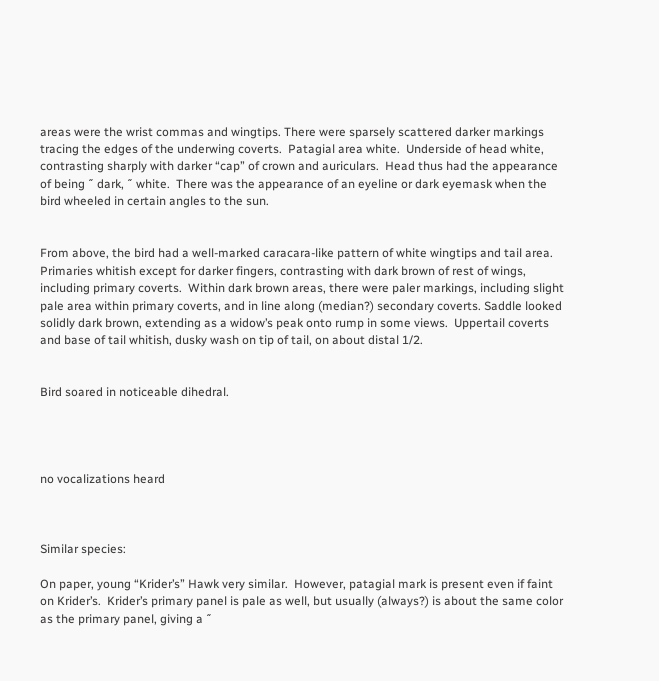areas were the wrist commas and wingtips. There were sparsely scattered darker markings tracing the edges of the underwing coverts.  Patagial area white.  Underside of head white, contrasting sharply with darker “cap” of crown and auriculars.  Head thus had the appearance of being ˝ dark, ˝ white.  There was the appearance of an eyeline or dark eyemask when the bird wheeled in certain angles to the sun.


From above, the bird had a well-marked caracara-like pattern of white wingtips and tail area.  Primaries whitish except for darker fingers, contrasting with dark brown of rest of wings, including primary coverts.  Within dark brown areas, there were paler markings, including slight pale area within primary coverts, and in line along (median?) secondary coverts. Saddle looked solidly dark brown, extending as a widow’s peak onto rump in some views.  Uppertail coverts and base of tail whitish, dusky wash on tip of tail, on about distal 1/2.


Bird soared in noticeable dihedral.




no vocalizations heard



Similar species:

On paper, young “Krider’s” Hawk very similar.  However, patagial mark is present even if faint on Krider’s.  Krider’s primary panel is pale as well, but usually (always?) is about the same color as the primary panel, giving a ˝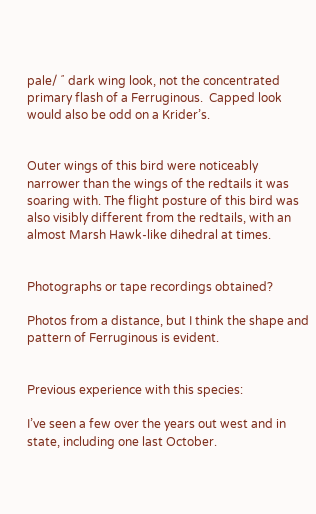pale/ ˝ dark wing look, not the concentrated primary flash of a Ferruginous.  Capped look would also be odd on a Krider’s.


Outer wings of this bird were noticeably narrower than the wings of the redtails it was soaring with. The flight posture of this bird was also visibly different from the redtails, with an almost Marsh Hawk-like dihedral at times.


Photographs or tape recordings obtained?

Photos from a distance, but I think the shape and pattern of Ferruginous is evident.


Previous experience with this species:

I’ve seen a few over the years out west and in state, including one last October.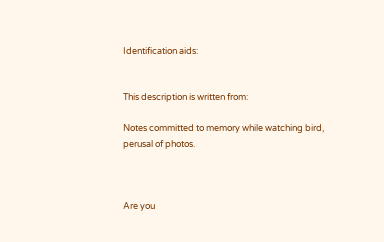Identification aids:


This description is written from:

Notes committed to memory while watching bird, perusal of photos.



Are you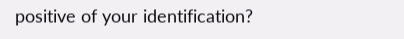positive of your identification?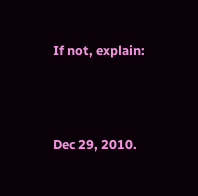If not, explain:




Dec 29, 2010.